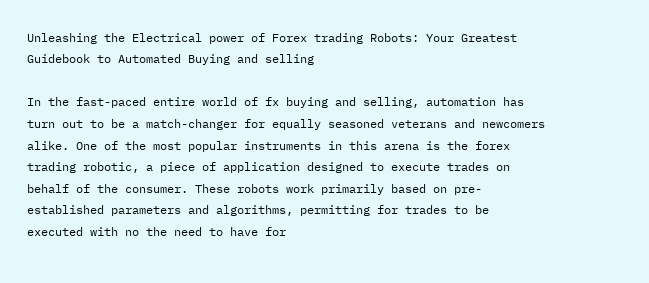Unleashing the Electrical power of Forex trading Robots: Your Greatest Guidebook to Automated Buying and selling

In the fast-paced entire world of fx buying and selling, automation has turn out to be a match-changer for equally seasoned veterans and newcomers alike. One of the most popular instruments in this arena is the forex trading robotic, a piece of application designed to execute trades on behalf of the consumer. These robots work primarily based on pre-established parameters and algorithms, permitting for trades to be executed with no the need to have for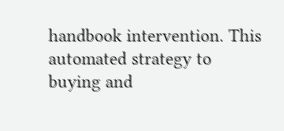handbook intervention. This automated strategy to buying and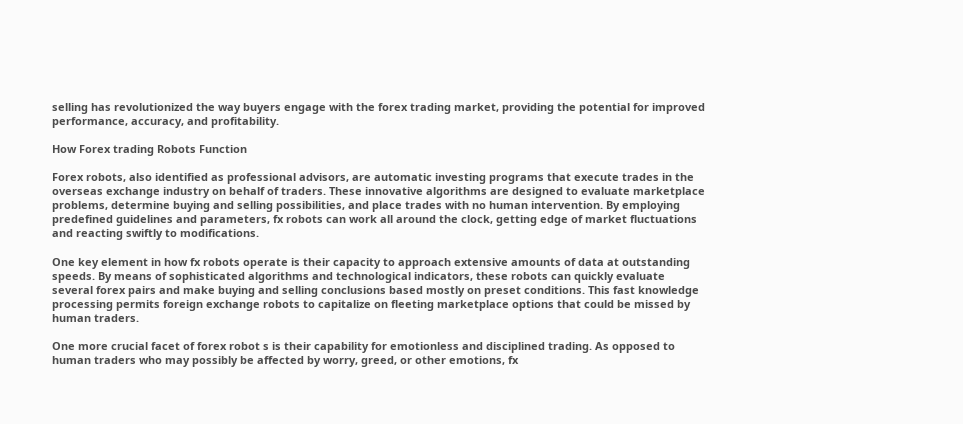selling has revolutionized the way buyers engage with the forex trading market, providing the potential for improved performance, accuracy, and profitability.

How Forex trading Robots Function

Forex robots, also identified as professional advisors, are automatic investing programs that execute trades in the overseas exchange industry on behalf of traders. These innovative algorithms are designed to evaluate marketplace problems, determine buying and selling possibilities, and place trades with no human intervention. By employing predefined guidelines and parameters, fx robots can work all around the clock, getting edge of market fluctuations and reacting swiftly to modifications.

One key element in how fx robots operate is their capacity to approach extensive amounts of data at outstanding speeds. By means of sophisticated algorithms and technological indicators, these robots can quickly evaluate several forex pairs and make buying and selling conclusions based mostly on preset conditions. This fast knowledge processing permits foreign exchange robots to capitalize on fleeting marketplace options that could be missed by human traders.

One more crucial facet of forex robot s is their capability for emotionless and disciplined trading. As opposed to human traders who may possibly be affected by worry, greed, or other emotions, fx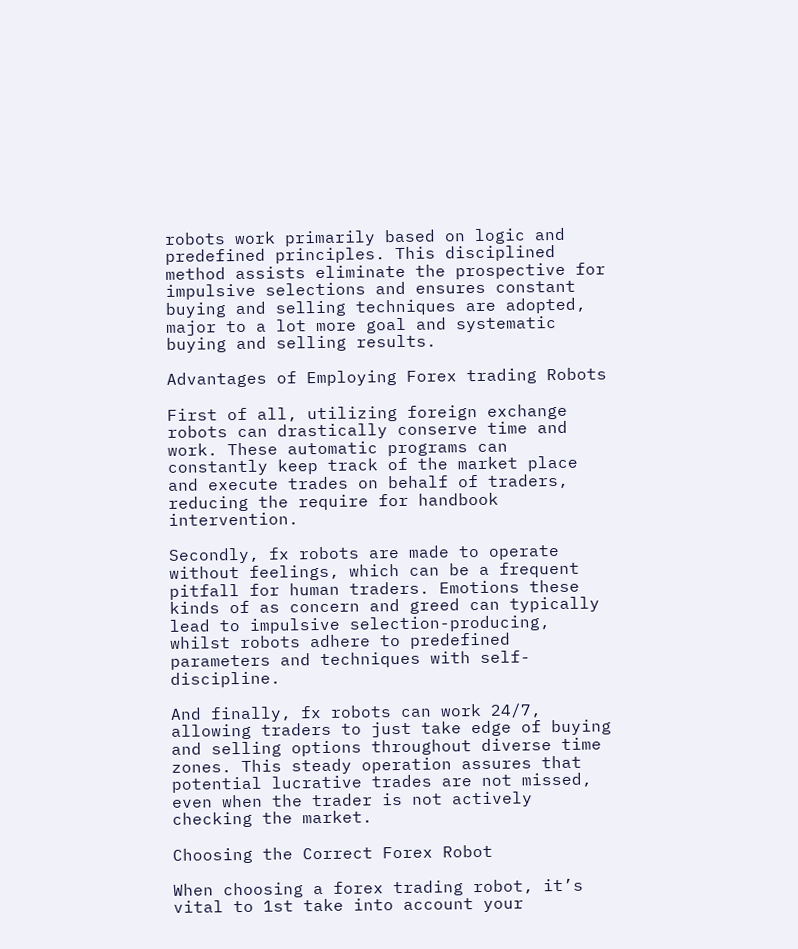robots work primarily based on logic and predefined principles. This disciplined method assists eliminate the prospective for impulsive selections and ensures constant buying and selling techniques are adopted, major to a lot more goal and systematic buying and selling results.

Advantages of Employing Forex trading Robots

First of all, utilizing foreign exchange robots can drastically conserve time and work. These automatic programs can constantly keep track of the market place and execute trades on behalf of traders, reducing the require for handbook intervention.

Secondly, fx robots are made to operate without feelings, which can be a frequent pitfall for human traders. Emotions these kinds of as concern and greed can typically lead to impulsive selection-producing, whilst robots adhere to predefined parameters and techniques with self-discipline.

And finally, fx robots can work 24/7, allowing traders to just take edge of buying and selling options throughout diverse time zones. This steady operation assures that potential lucrative trades are not missed, even when the trader is not actively checking the market.

Choosing the Correct Forex Robot

When choosing a forex trading robot, it’s vital to 1st take into account your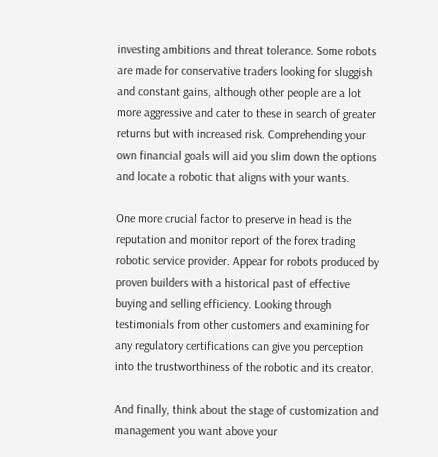investing ambitions and threat tolerance. Some robots are made for conservative traders looking for sluggish and constant gains, although other people are a lot more aggressive and cater to these in search of greater returns but with increased risk. Comprehending your own financial goals will aid you slim down the options and locate a robotic that aligns with your wants.

One more crucial factor to preserve in head is the reputation and monitor report of the forex trading robotic service provider. Appear for robots produced by proven builders with a historical past of effective buying and selling efficiency. Looking through testimonials from other customers and examining for any regulatory certifications can give you perception into the trustworthiness of the robotic and its creator.

And finally, think about the stage of customization and management you want above your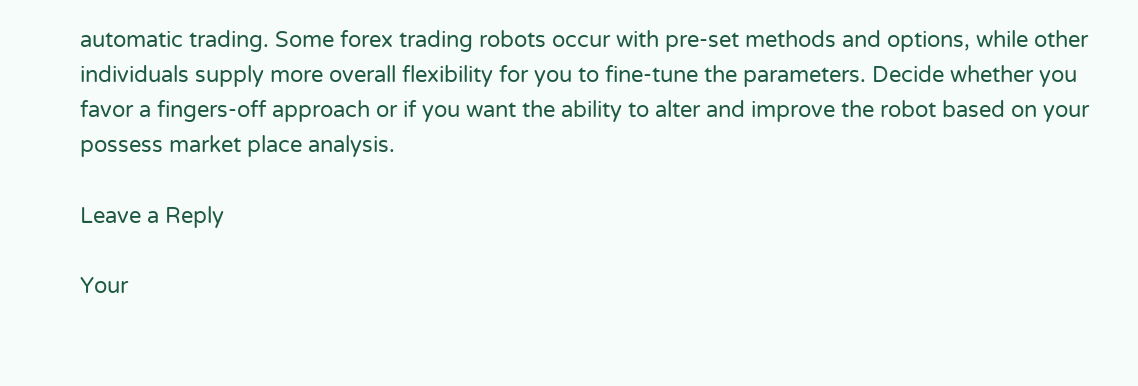automatic trading. Some forex trading robots occur with pre-set methods and options, while other individuals supply more overall flexibility for you to fine-tune the parameters. Decide whether you favor a fingers-off approach or if you want the ability to alter and improve the robot based on your possess market place analysis.

Leave a Reply

Your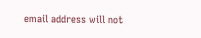email address will not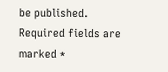be published. Required fields are marked *